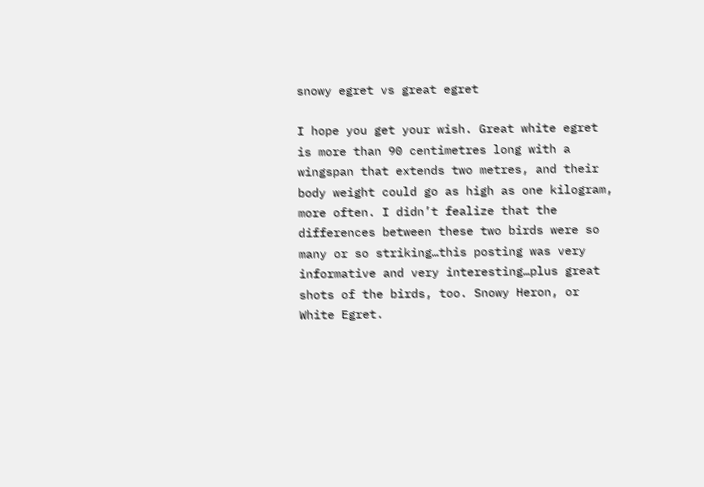snowy egret vs great egret

I hope you get your wish. Great white egret is more than 90 centimetres long with a wingspan that extends two metres, and their body weight could go as high as one kilogram, more often. I didn’t fealize that the differences between these two birds were so many or so striking…this posting was very informative and very interesting…plus great shots of the birds, too. Snowy Heron, or White Egret.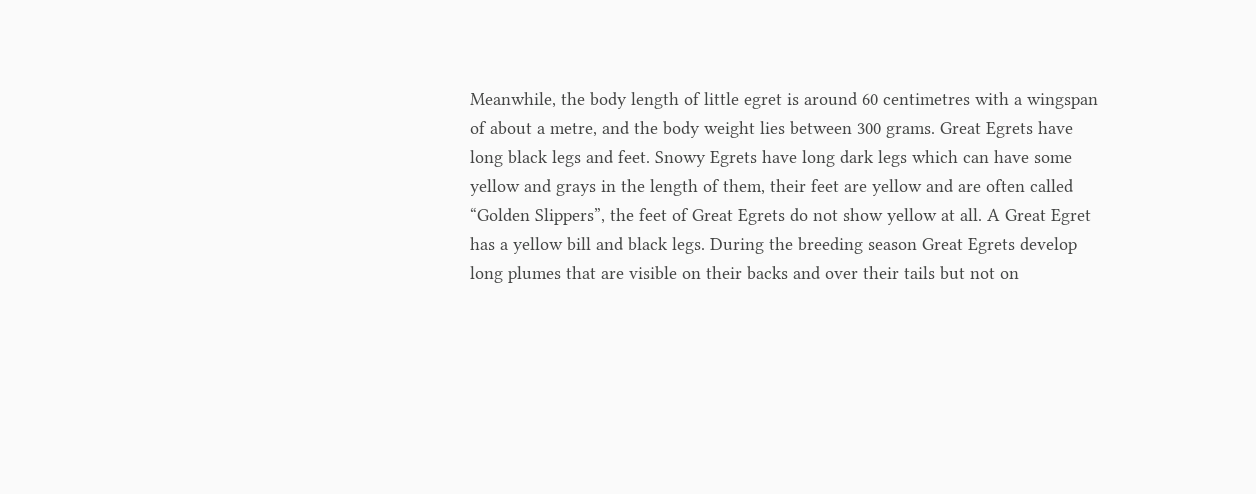Meanwhile, the body length of little egret is around 60 centimetres with a wingspan of about a metre, and the body weight lies between 300 grams. Great Egrets have long black legs and feet. Snowy Egrets have long dark legs which can have some yellow and grays in the length of them, their feet are yellow and are often called “Golden Slippers”, the feet of Great Egrets do not show yellow at all. A Great Egret has a yellow bill and black legs. During the breeding season Great Egrets develop long plumes that are visible on their backs and over their tails but not on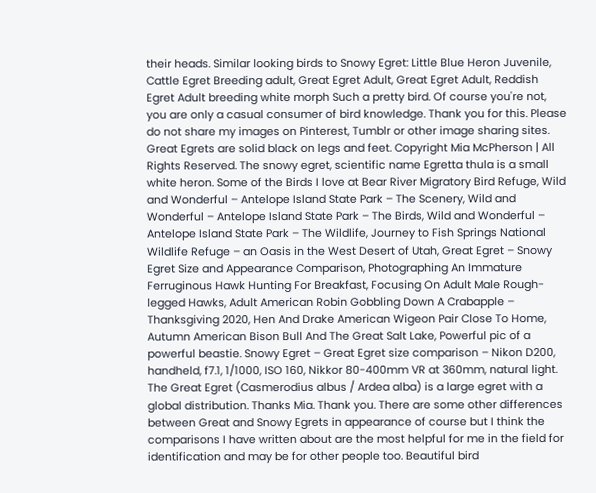their heads. Similar looking birds to Snowy Egret: Little Blue Heron Juvenile, Cattle Egret Breeding adult, Great Egret Adult, Great Egret Adult, Reddish Egret Adult breeding white morph Such a pretty bird. Of course you're not, you are only a casual consumer of bird knowledge. Thank you for this. Please do not share my images on Pinterest, Tumblr or other image sharing sites. Great Egrets are solid black on legs and feet. Copyright Mia McPherson | All Rights Reserved. The snowy egret, scientific name Egretta thula is a small white heron. Some of the Birds I love at Bear River Migratory Bird Refuge, Wild and Wonderful – Antelope Island State Park – The Scenery, Wild and Wonderful – Antelope Island State Park – The Birds, Wild and Wonderful – Antelope Island State Park – The Wildlife, Journey to Fish Springs National Wildlife Refuge – an Oasis in the West Desert of Utah, Great Egret – Snowy Egret Size and Appearance Comparison, Photographing An Immature Ferruginous Hawk Hunting For Breakfast, Focusing On Adult Male Rough-legged Hawks, Adult American Robin Gobbling Down A Crabapple – Thanksgiving 2020, Hen And Drake American Wigeon Pair Close To Home, Autumn American Bison Bull And The Great Salt Lake, Powerful pic of a powerful beastie. Snowy Egret – Great Egret size comparison – Nikon D200, handheld, f7.1, 1/1000, ISO 160, Nikkor 80-400mm VR at 360mm, natural light. The Great Egret (Casmerodius albus / Ardea alba) is a large egret with a global distribution. Thanks Mia. Thank you. There are some other differences between Great and Snowy Egrets in appearance of course but I think the comparisons I have written about are the most helpful for me in the field for identification and may be for other people too. Beautiful bird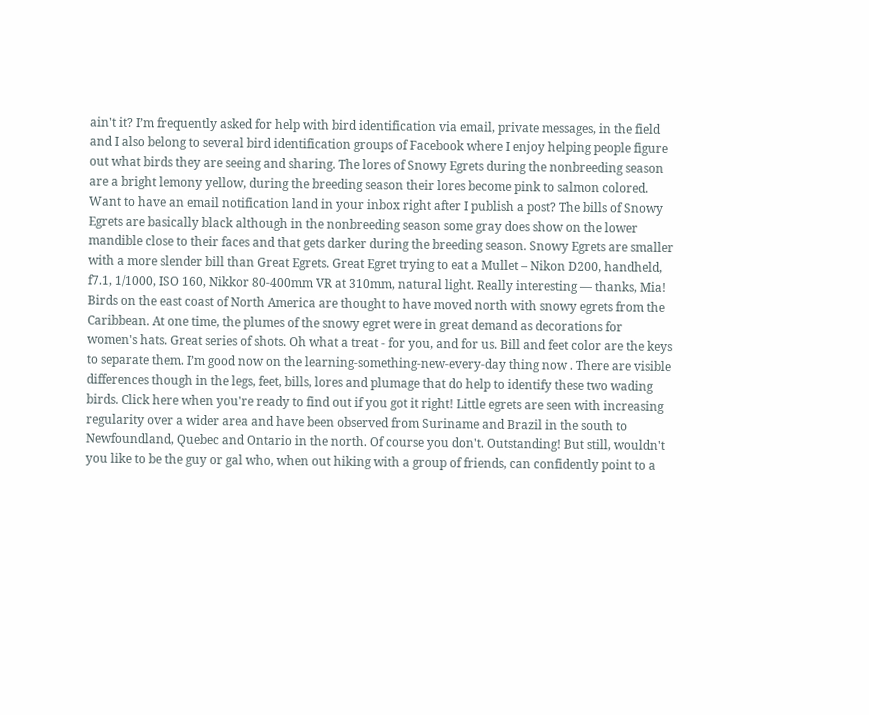ain't it? I’m frequently asked for help with bird identification via email, private messages, in the field and I also belong to several bird identification groups of Facebook where I enjoy helping people figure out what birds they are seeing and sharing. The lores of Snowy Egrets during the nonbreeding season are a bright lemony yellow, during the breeding season their lores become pink to salmon colored. Want to have an email notification land in your inbox right after I publish a post? The bills of Snowy Egrets are basically black although in the nonbreeding season some gray does show on the lower mandible close to their faces and that gets darker during the breeding season. Snowy Egrets are smaller with a more slender bill than Great Egrets. Great Egret trying to eat a Mullet – Nikon D200, handheld, f7.1, 1/1000, ISO 160, Nikkor 80-400mm VR at 310mm, natural light. Really interesting — thanks, Mia! Birds on the east coast of North America are thought to have moved north with snowy egrets from the Caribbean. At one time, the plumes of the snowy egret were in great demand as decorations for women's hats. Great series of shots. Oh what a treat - for you, and for us. Bill and feet color are the keys to separate them. I’m good now on the learning-something-new-every-day thing now . There are visible differences though in the legs, feet, bills, lores and plumage that do help to identify these two wading birds. Click here when you're ready to find out if you got it right! Little egrets are seen with increasing regularity over a wider area and have been observed from Suriname and Brazil in the south to Newfoundland, Quebec and Ontario in the north. Of course you don't. Outstanding! But still, wouldn't you like to be the guy or gal who, when out hiking with a group of friends, can confidently point to a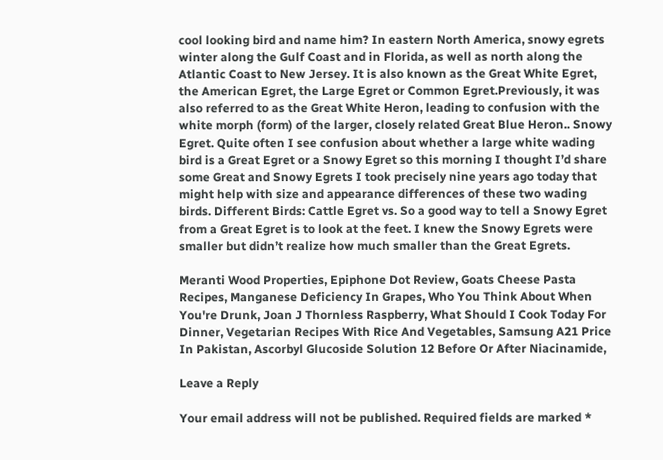cool looking bird and name him? In eastern North America, snowy egrets winter along the Gulf Coast and in Florida, as well as north along the Atlantic Coast to New Jersey. It is also known as the Great White Egret, the American Egret, the Large Egret or Common Egret.Previously, it was also referred to as the Great White Heron, leading to confusion with the white morph (form) of the larger, closely related Great Blue Heron.. Snowy Egret. Quite often I see confusion about whether a large white wading bird is a Great Egret or a Snowy Egret so this morning I thought I’d share some Great and Snowy Egrets I took precisely nine years ago today that might help with size and appearance differences of these two wading birds. Different Birds: Cattle Egret vs. So a good way to tell a Snowy Egret from a Great Egret is to look at the feet. I knew the Snowy Egrets were smaller but didn’t realize how much smaller than the Great Egrets.

Meranti Wood Properties, Epiphone Dot Review, Goats Cheese Pasta Recipes, Manganese Deficiency In Grapes, Who You Think About When You're Drunk, Joan J Thornless Raspberry, What Should I Cook Today For Dinner, Vegetarian Recipes With Rice And Vegetables, Samsung A21 Price In Pakistan, Ascorbyl Glucoside Solution 12 Before Or After Niacinamide,

Leave a Reply

Your email address will not be published. Required fields are marked *